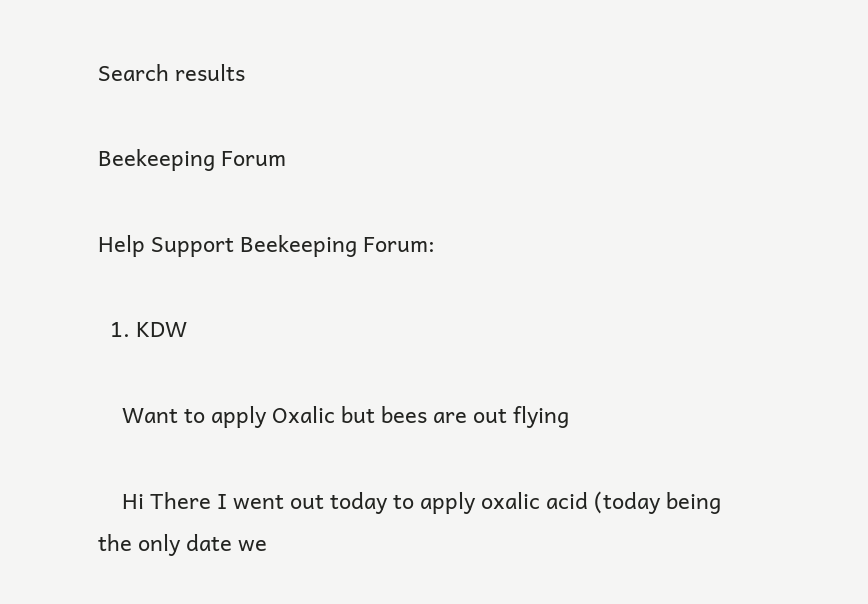Search results

Beekeeping Forum

Help Support Beekeeping Forum:

  1. KDW

    Want to apply Oxalic but bees are out flying

    Hi There I went out today to apply oxalic acid (today being the only date we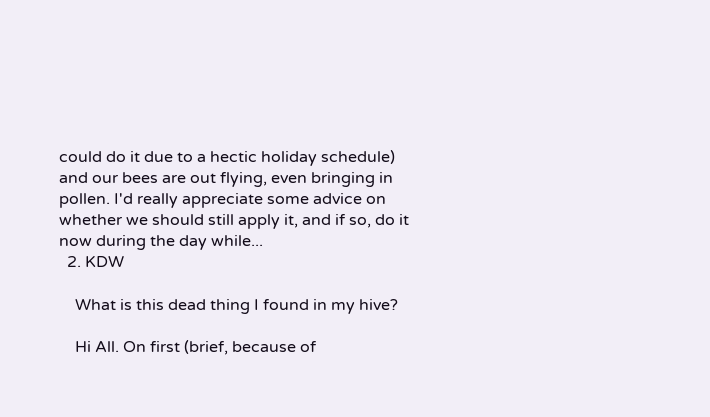could do it due to a hectic holiday schedule) and our bees are out flying, even bringing in pollen. I'd really appreciate some advice on whether we should still apply it, and if so, do it now during the day while...
  2. KDW

    What is this dead thing I found in my hive?

    Hi All. On first (brief, because of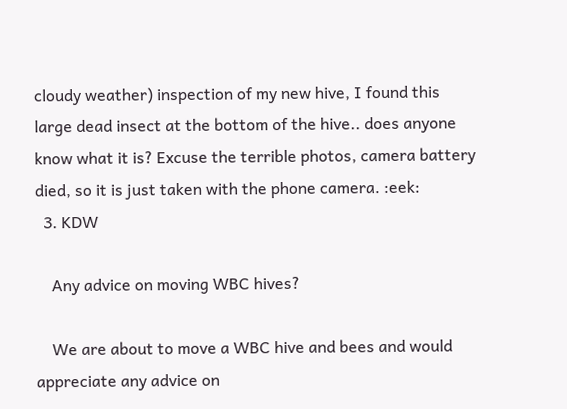cloudy weather) inspection of my new hive, I found this large dead insect at the bottom of the hive.. does anyone know what it is? Excuse the terrible photos, camera battery died, so it is just taken with the phone camera. :eek:
  3. KDW

    Any advice on moving WBC hives?

    We are about to move a WBC hive and bees and would appreciate any advice on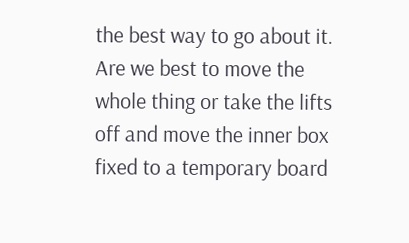the best way to go about it. Are we best to move the whole thing or take the lifts off and move the inner box fixed to a temporary board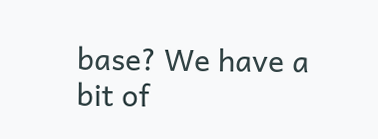base? We have a bit of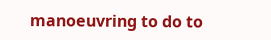manoeuvring to do to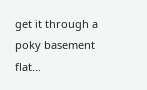get it through a poky basement flat...